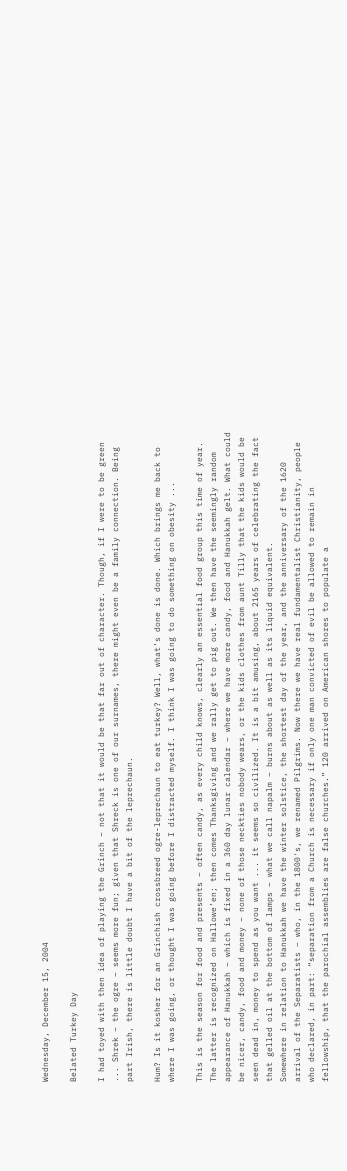Wednesday, December 15, 2004

Belated Turkey Day

I had toyed with then idea of playing the Grinch – not that it would be that far out of character. Though, if I were to be green ... Shrek – the ogre – seems more fun; given that Shreck is one of our surnames, there might even be a family connection. Being part Irish, there is little doubt I have a bit of the leprechaun.

Hum? Is it kosher for an Grinchish crossbreed ogre-leprechaun to eat turkey? Well, what’s done is done. Which brings me back to where I was going, or thought I was going before I distracted myself. I think I was going to do something on obesity ...

This is the season for food and presents – often candy, as every child knows, clearly an essential food group this time of year. The latter is recognized on Hallowe’en; then comes Thanksgiving and we rally get to pig out. We then have the seemingly random appearance of Hanukkah – which is fixed in a 360 day lunar calendar – where we have more candy, food and Hanukkah gelt. What could be nicer, candy, food and money – none of those neckties nobody wears, or the kids clothes from aunt Tilly that the kids would be seen dead in, money to spend as you want ... it seems so civilized. It is a bit amusing, about 2165 years of celebrating the fact that gelled oil at the bottom of lamps – what we call napalm – burns about as well as its liquid equivalent.
Somewhere in relation to Hanukkah we have the winter solstice, the shortest day of the year, and the anniversary of the 1620 arrival of the Separatists – who, in the 1800's, we renamed Pilgrims. Now there we have real fundamentalist Christianity, people who declared, in part: “separation from a Church is necessary if only one man convicted of evil be allowed to remain in fellowship, that the parochial assemblies are false churches.” 120 arrived on American shores to populate a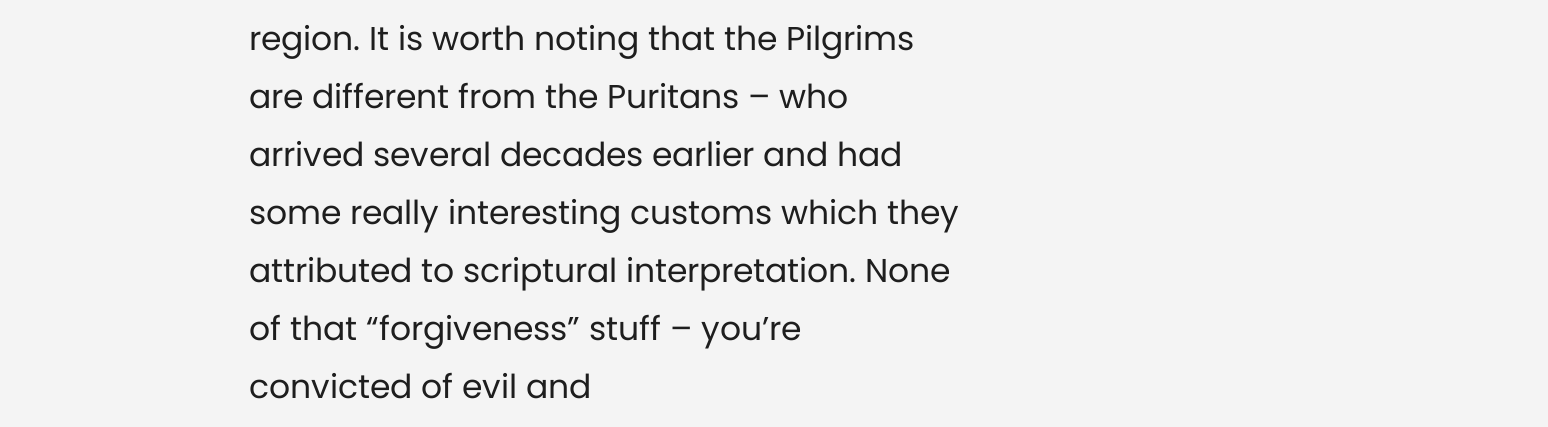region. It is worth noting that the Pilgrims are different from the Puritans – who arrived several decades earlier and had some really interesting customs which they attributed to scriptural interpretation. None of that “forgiveness” stuff – you’re convicted of evil and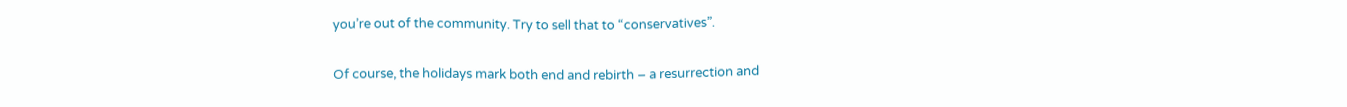you’re out of the community. Try to sell that to “conservatives”.

Of course, the holidays mark both end and rebirth – a resurrection and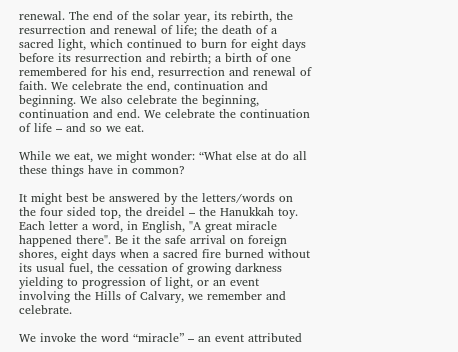renewal. The end of the solar year, its rebirth, the resurrection and renewal of life; the death of a sacred light, which continued to burn for eight days before its resurrection and rebirth; a birth of one remembered for his end, resurrection and renewal of faith. We celebrate the end, continuation and beginning. We also celebrate the beginning, continuation and end. We celebrate the continuation of life – and so we eat.

While we eat, we might wonder: “What else at do all these things have in common?

It might best be answered by the letters/words on the four sided top, the dreidel – the Hanukkah toy. Each letter a word, in English, "A great miracle happened there". Be it the safe arrival on foreign shores, eight days when a sacred fire burned without its usual fuel, the cessation of growing darkness yielding to progression of light, or an event involving the Hills of Calvary, we remember and celebrate.

We invoke the word “miracle” – an event attributed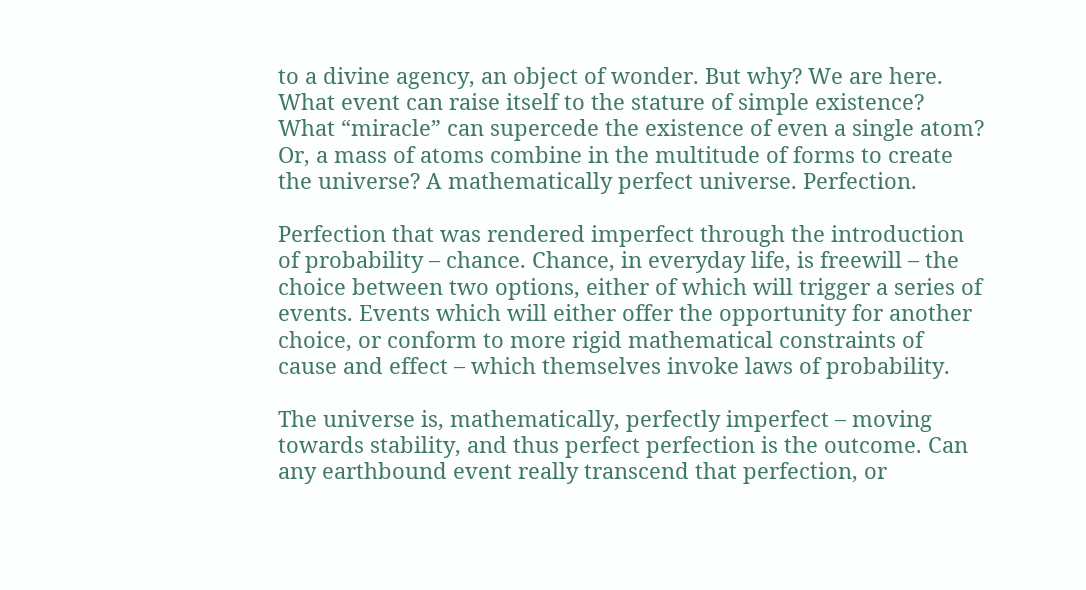to a divine agency, an object of wonder. But why? We are here. What event can raise itself to the stature of simple existence? What “miracle” can supercede the existence of even a single atom? Or, a mass of atoms combine in the multitude of forms to create the universe? A mathematically perfect universe. Perfection.

Perfection that was rendered imperfect through the introduction of probability – chance. Chance, in everyday life, is freewill – the choice between two options, either of which will trigger a series of events. Events which will either offer the opportunity for another choice, or conform to more rigid mathematical constraints of cause and effect – which themselves invoke laws of probability.

The universe is, mathematically, perfectly imperfect – moving towards stability, and thus perfect perfection is the outcome. Can any earthbound event really transcend that perfection, or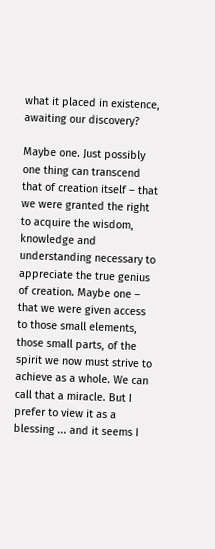what it placed in existence, awaiting our discovery?

Maybe one. Just possibly one thing can transcend that of creation itself – that we were granted the right to acquire the wisdom, knowledge and understanding necessary to appreciate the true genius of creation. Maybe one – that we were given access to those small elements, those small parts, of the spirit we now must strive to achieve as a whole. We can call that a miracle. But I prefer to view it as a blessing ... and it seems I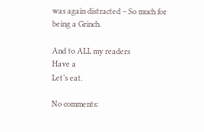was again distracted – So much for being a Grinch.

And to ALL my readers
Have a
Let’s eat.

No comments: